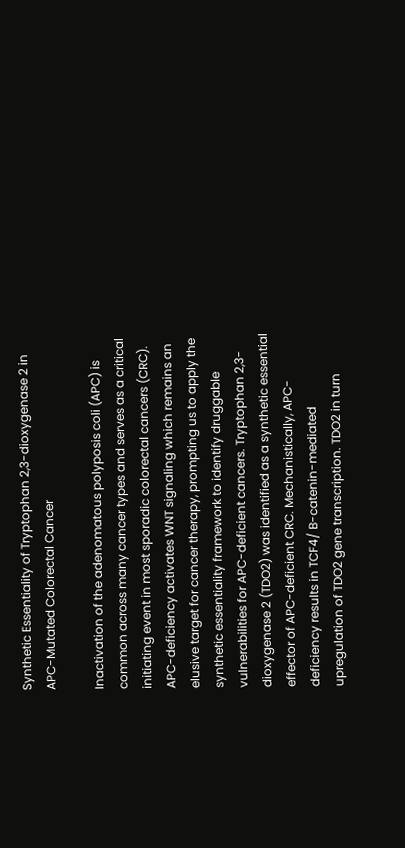Synthetic Essentiality of Tryptophan 2,3-dioxygenase 2 in APC-Mutated Colorectal Cancer

Inactivation of the adenomatous polyposis coli (APC) is common across many cancer types and serves as a critical initiating event in most sporadic colorectal cancers (CRC). APC-deficiency activates WNT signaling which remains an elusive target for cancer therapy, prompting us to apply the synthetic essentiality framework to identify druggable vulnerabilities for APC-deficient cancers. Tryptophan 2,3-dioxygenase 2 (TDO2) was identified as a synthetic essential effector of APC-deficient CRC. Mechanistically, APC-deficiency results in TCF4/ B-catenin-mediated upregulation of TDO2 gene transcription. TDO2 in turn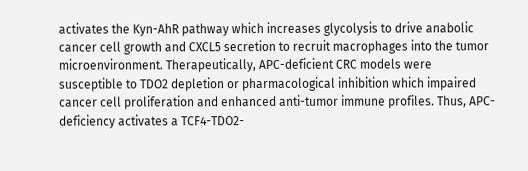activates the Kyn-AhR pathway which increases glycolysis to drive anabolic cancer cell growth and CXCL5 secretion to recruit macrophages into the tumor microenvironment. Therapeutically, APC-deficient CRC models were susceptible to TDO2 depletion or pharmacological inhibition which impaired cancer cell proliferation and enhanced anti-tumor immune profiles. Thus, APC-deficiency activates a TCF4-TDO2-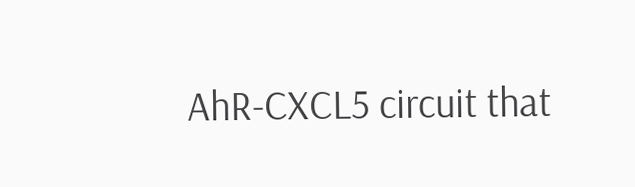AhR-CXCL5 circuit that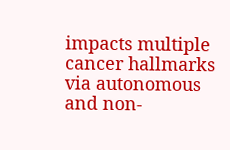impacts multiple cancer hallmarks via autonomous and non-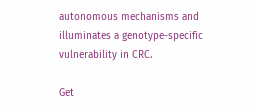autonomous mechanisms and illuminates a genotype-specific vulnerability in CRC.

Get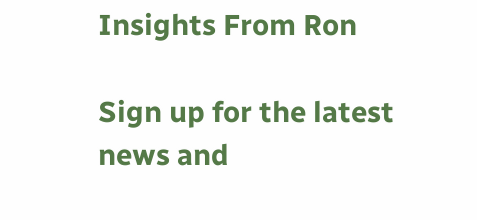Insights From Ron

Sign up for the latest news and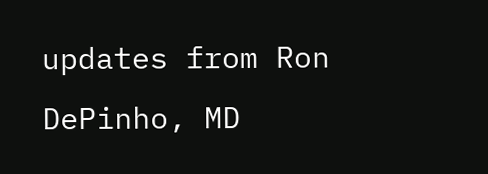updates from Ron DePinho, MD